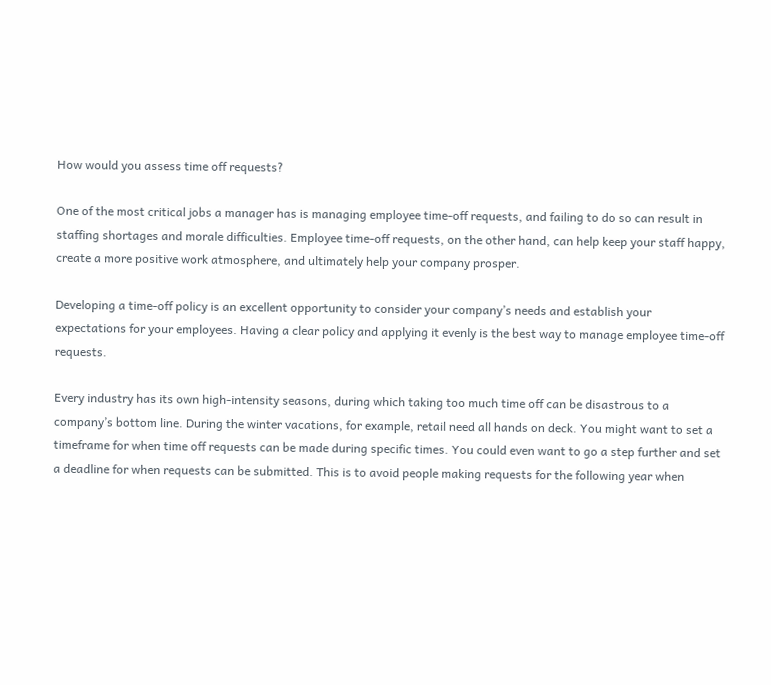How would you assess time off requests?

One of the most critical jobs a manager has is managing employee time-off requests, and failing to do so can result in staffing shortages and morale difficulties. Employee time-off requests, on the other hand, can help keep your staff happy, create a more positive work atmosphere, and ultimately help your company prosper.

Developing a time-off policy is an excellent opportunity to consider your company’s needs and establish your expectations for your employees. Having a clear policy and applying it evenly is the best way to manage employee time-off requests.

Every industry has its own high-intensity seasons, during which taking too much time off can be disastrous to a company’s bottom line. During the winter vacations, for example, retail need all hands on deck. You might want to set a timeframe for when time off requests can be made during specific times. You could even want to go a step further and set a deadline for when requests can be submitted. This is to avoid people making requests for the following year when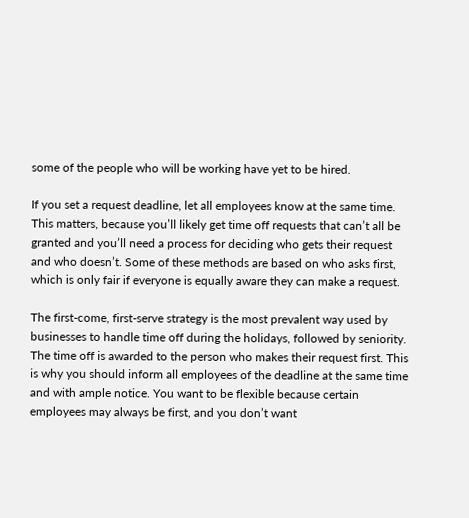some of the people who will be working have yet to be hired.

If you set a request deadline, let all employees know at the same time. This matters, because you’ll likely get time off requests that can’t all be granted and you’ll need a process for deciding who gets their request and who doesn’t. Some of these methods are based on who asks first, which is only fair if everyone is equally aware they can make a request.

The first-come, first-serve strategy is the most prevalent way used by businesses to handle time off during the holidays, followed by seniority. The time off is awarded to the person who makes their request first. This is why you should inform all employees of the deadline at the same time and with ample notice. You want to be flexible because certain employees may always be first, and you don’t want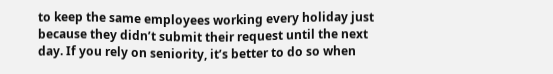to keep the same employees working every holiday just because they didn’t submit their request until the next day. If you rely on seniority, it’s better to do so when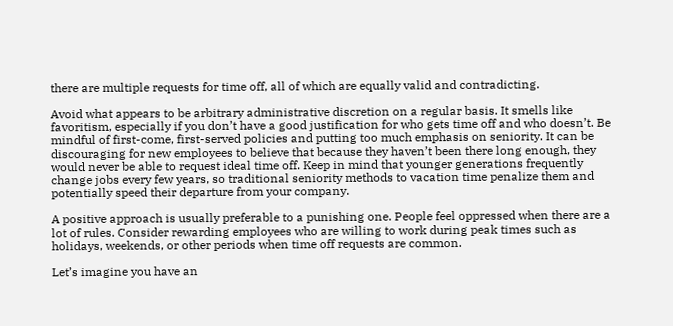there are multiple requests for time off, all of which are equally valid and contradicting.

Avoid what appears to be arbitrary administrative discretion on a regular basis. It smells like favoritism, especially if you don’t have a good justification for who gets time off and who doesn’t. Be mindful of first-come, first-served policies and putting too much emphasis on seniority. It can be discouraging for new employees to believe that because they haven’t been there long enough, they would never be able to request ideal time off. Keep in mind that younger generations frequently change jobs every few years, so traditional seniority methods to vacation time penalize them and potentially speed their departure from your company.

A positive approach is usually preferable to a punishing one. People feel oppressed when there are a lot of rules. Consider rewarding employees who are willing to work during peak times such as holidays, weekends, or other periods when time off requests are common.

Let’s imagine you have an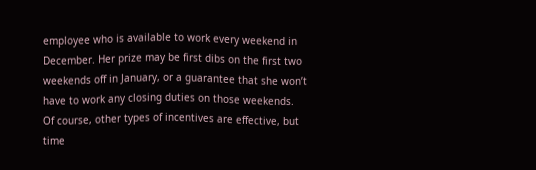employee who is available to work every weekend in December. Her prize may be first dibs on the first two weekends off in January, or a guarantee that she won’t have to work any closing duties on those weekends. Of course, other types of incentives are effective, but time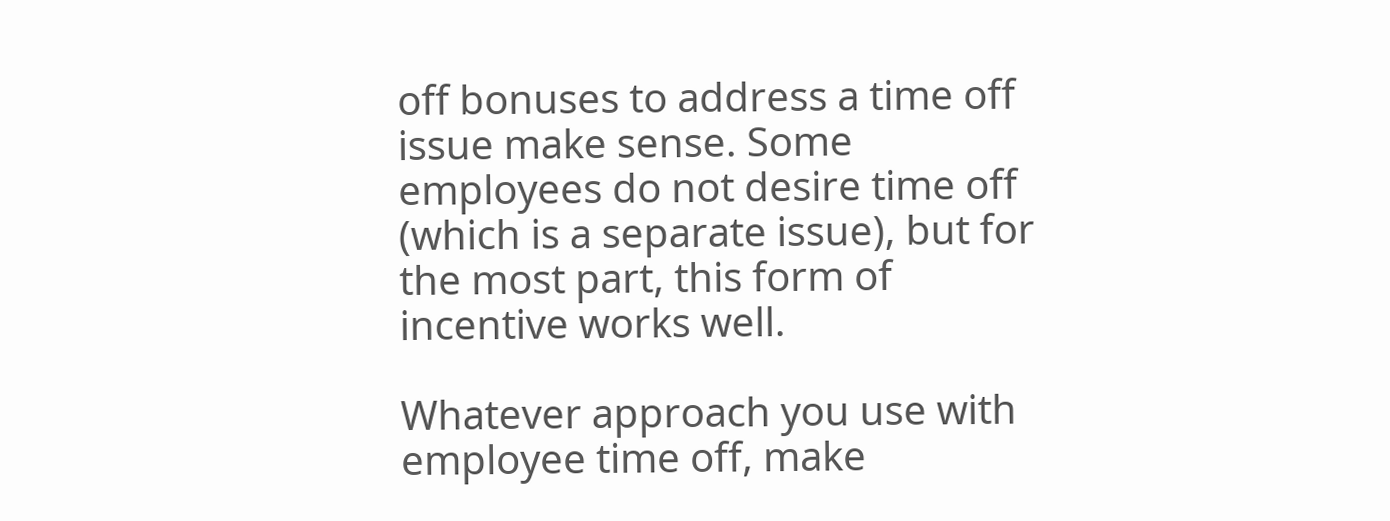off bonuses to address a time off issue make sense. Some employees do not desire time off (which is a separate issue), but for the most part, this form of incentive works well.

Whatever approach you use with employee time off, make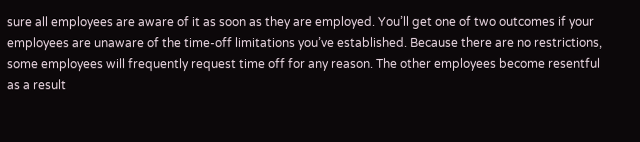sure all employees are aware of it as soon as they are employed. You’ll get one of two outcomes if your employees are unaware of the time-off limitations you’ve established. Because there are no restrictions, some employees will frequently request time off for any reason. The other employees become resentful as a result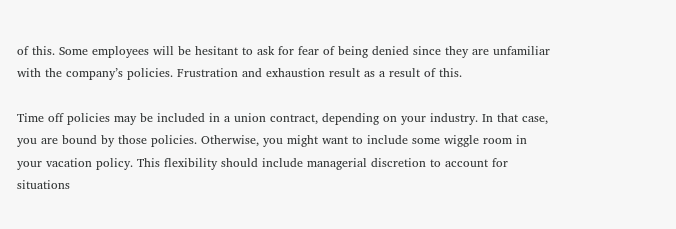of this. Some employees will be hesitant to ask for fear of being denied since they are unfamiliar with the company’s policies. Frustration and exhaustion result as a result of this.

Time off policies may be included in a union contract, depending on your industry. In that case, you are bound by those policies. Otherwise, you might want to include some wiggle room in your vacation policy. This flexibility should include managerial discretion to account for situations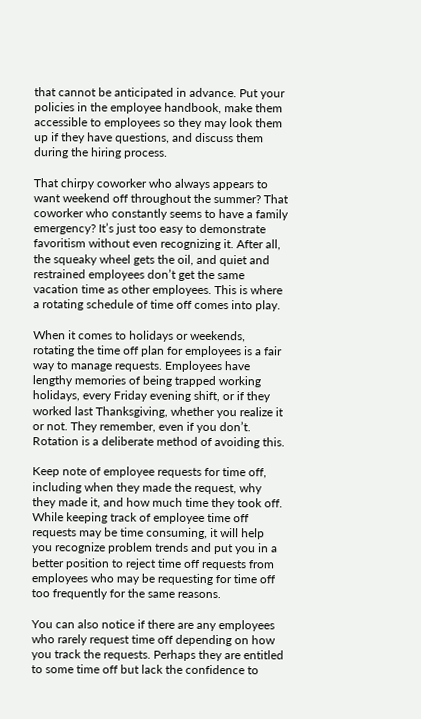that cannot be anticipated in advance. Put your policies in the employee handbook, make them accessible to employees so they may look them up if they have questions, and discuss them during the hiring process.

That chirpy coworker who always appears to want weekend off throughout the summer? That coworker who constantly seems to have a family emergency? It’s just too easy to demonstrate favoritism without even recognizing it. After all, the squeaky wheel gets the oil, and quiet and restrained employees don’t get the same vacation time as other employees. This is where a rotating schedule of time off comes into play.

When it comes to holidays or weekends, rotating the time off plan for employees is a fair way to manage requests. Employees have lengthy memories of being trapped working holidays, every Friday evening shift, or if they worked last Thanksgiving, whether you realize it or not. They remember, even if you don’t. Rotation is a deliberate method of avoiding this.

Keep note of employee requests for time off, including when they made the request, why they made it, and how much time they took off. While keeping track of employee time off requests may be time consuming, it will help you recognize problem trends and put you in a better position to reject time off requests from employees who may be requesting for time off too frequently for the same reasons.

You can also notice if there are any employees who rarely request time off depending on how you track the requests. Perhaps they are entitled to some time off but lack the confidence to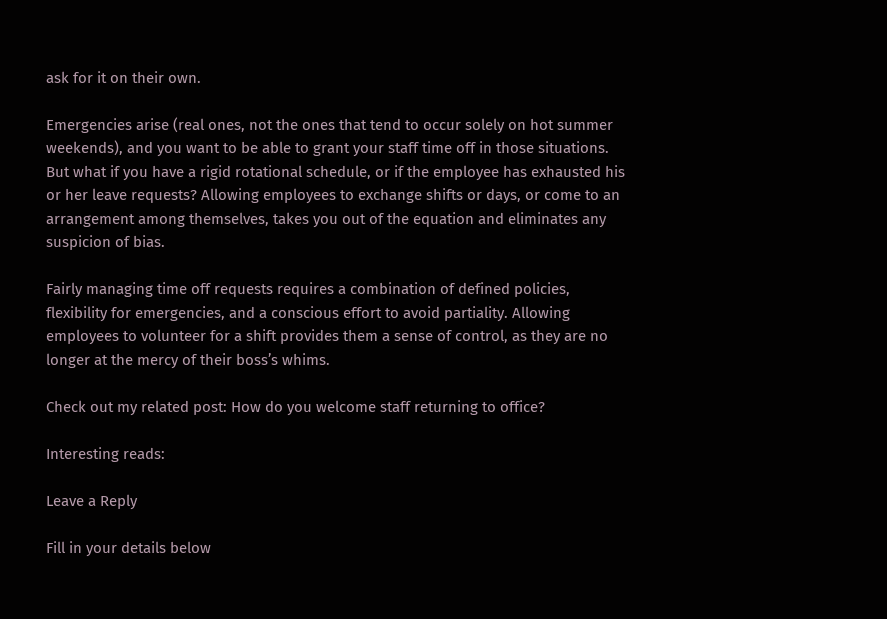ask for it on their own.

Emergencies arise (real ones, not the ones that tend to occur solely on hot summer weekends), and you want to be able to grant your staff time off in those situations. But what if you have a rigid rotational schedule, or if the employee has exhausted his or her leave requests? Allowing employees to exchange shifts or days, or come to an arrangement among themselves, takes you out of the equation and eliminates any suspicion of bias.

Fairly managing time off requests requires a combination of defined policies, flexibility for emergencies, and a conscious effort to avoid partiality. Allowing employees to volunteer for a shift provides them a sense of control, as they are no longer at the mercy of their boss’s whims.

Check out my related post: How do you welcome staff returning to office?

Interesting reads:

Leave a Reply

Fill in your details below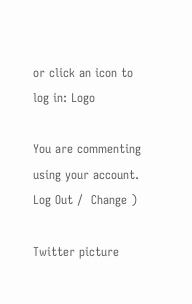or click an icon to log in: Logo

You are commenting using your account. Log Out /  Change )

Twitter picture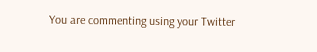You are commenting using your Twitter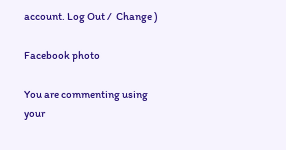account. Log Out /  Change )

Facebook photo

You are commenting using your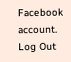Facebook account. Log Out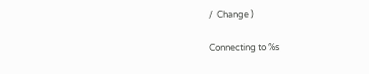/  Change )

Connecting to %s